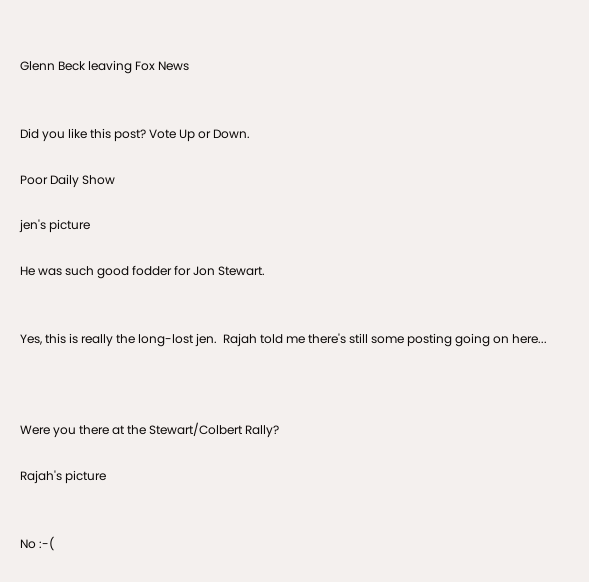Glenn Beck leaving Fox News


Did you like this post? Vote Up or Down.

Poor Daily Show

jen's picture

He was such good fodder for Jon Stewart.


Yes, this is really the long-lost jen.  Rajah told me there's still some posting going on here...



Were you there at the Stewart/Colbert Rally?

Rajah's picture


No :-(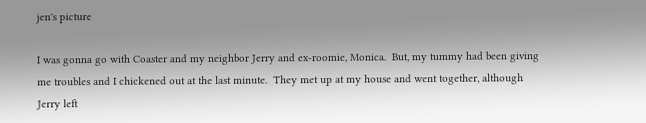jen's picture

I was gonna go with Coaster and my neighbor Jerry and ex-roomie, Monica.  But, my tummy had been giving me troubles and I chickened out at the last minute.  They met up at my house and went together, although Jerry left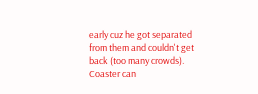early cuz he got separated from them and couldn't get back (too many crowds).   Coaster can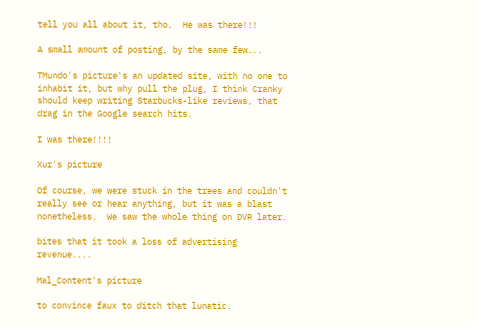tell you all about it, tho.  He was there!!!

A small amount of posting, by the same few...

TMundo's picture's an updated site, with no one to inhabit it, but why pull the plug, I think Cranky should keep writing Starbucks-like reviews, that drag in the Google search hits.

I was there!!!!

Xur's picture

Of course, we were stuck in the trees and couldn't really see or hear anything, but it was a blast nonetheless.  We saw the whole thing on DVR later.

bites that it took a loss of advertising revenue....

Mal_Content's picture

to convince faux to ditch that lunatic.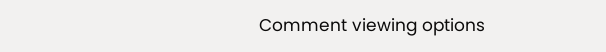Comment viewing options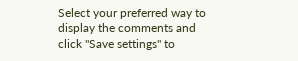Select your preferred way to display the comments and click "Save settings" to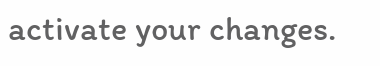activate your changes.